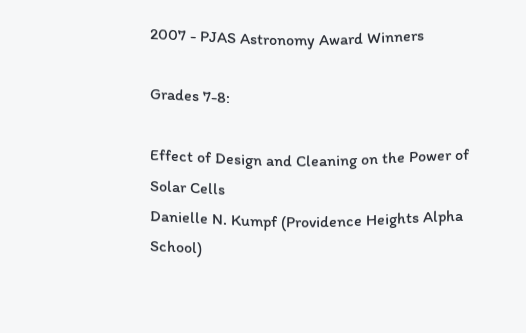2007 - PJAS Astronomy Award Winners

Grades 7-8:

Effect of Design and Cleaning on the Power of Solar Cells
Danielle N. Kumpf (Providence Heights Alpha School)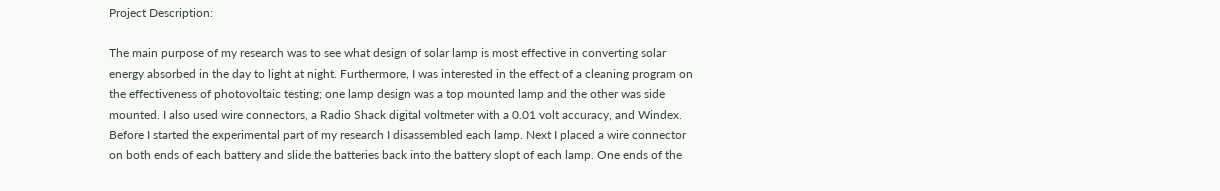Project Description:

The main purpose of my research was to see what design of solar lamp is most effective in converting solar energy absorbed in the day to light at night. Furthermore, I was interested in the effect of a cleaning program on the effectiveness of photovoltaic testing; one lamp design was a top mounted lamp and the other was side mounted. I also used wire connectors, a Radio Shack digital voltmeter with a 0.01 volt accuracy, and Windex. Before I started the experimental part of my research I disassembled each lamp. Next I placed a wire connector on both ends of each battery and slide the batteries back into the battery slopt of each lamp. One ends of the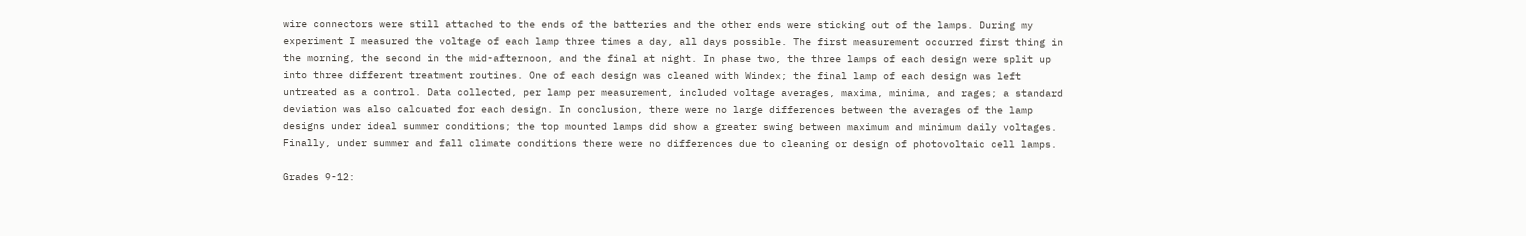wire connectors were still attached to the ends of the batteries and the other ends were sticking out of the lamps. During my experiment I measured the voltage of each lamp three times a day, all days possible. The first measurement occurred first thing in the morning, the second in the mid-afternoon, and the final at night. In phase two, the three lamps of each design were split up into three different treatment routines. One of each design was cleaned with Windex; the final lamp of each design was left untreated as a control. Data collected, per lamp per measurement, included voltage averages, maxima, minima, and rages; a standard deviation was also calcuated for each design. In conclusion, there were no large differences between the averages of the lamp designs under ideal summer conditions; the top mounted lamps did show a greater swing between maximum and minimum daily voltages. Finally, under summer and fall climate conditions there were no differences due to cleaning or design of photovoltaic cell lamps.

Grades 9-12: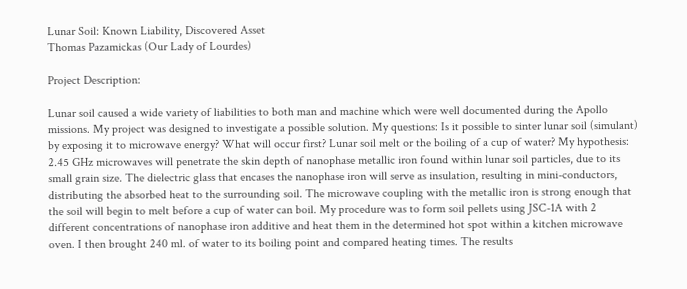Lunar Soil: Known Liability, Discovered Asset
Thomas Pazamickas (Our Lady of Lourdes)

Project Description:

Lunar soil caused a wide variety of liabilities to both man and machine which were well documented during the Apollo missions. My project was designed to investigate a possible solution. My questions: Is it possible to sinter lunar soil (simulant) by exposing it to microwave energy? What will occur first? Lunar soil melt or the boiling of a cup of water? My hypothesis: 2.45 GHz microwaves will penetrate the skin depth of nanophase metallic iron found within lunar soil particles, due to its small grain size. The dielectric glass that encases the nanophase iron will serve as insulation, resulting in mini-conductors, distributing the absorbed heat to the surrounding soil. The microwave coupling with the metallic iron is strong enough that the soil will begin to melt before a cup of water can boil. My procedure was to form soil pellets using JSC-1A with 2 different concentrations of nanophase iron additive and heat them in the determined hot spot within a kitchen microwave oven. I then brought 240 ml. of water to its boiling point and compared heating times. The results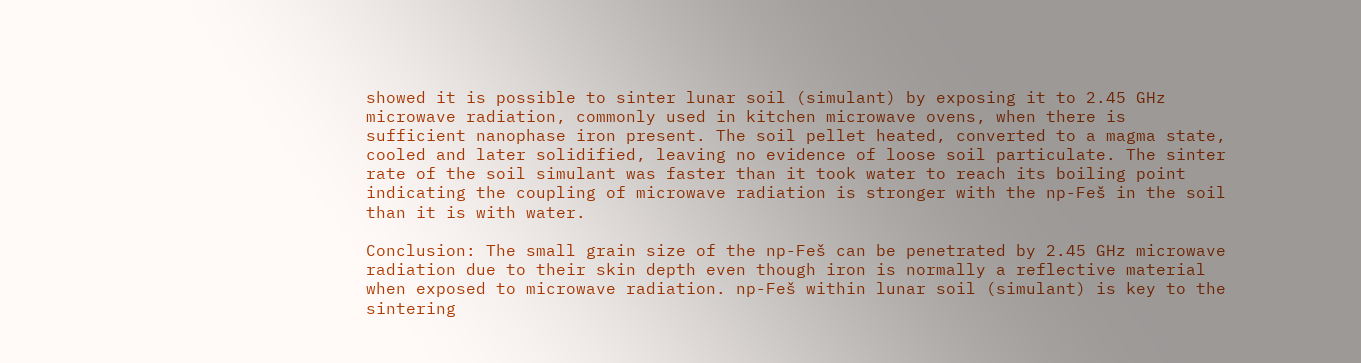showed it is possible to sinter lunar soil (simulant) by exposing it to 2.45 GHz microwave radiation, commonly used in kitchen microwave ovens, when there is sufficient nanophase iron present. The soil pellet heated, converted to a magma state, cooled and later solidified, leaving no evidence of loose soil particulate. The sinter rate of the soil simulant was faster than it took water to reach its boiling point indicating the coupling of microwave radiation is stronger with the np-Feš in the soil than it is with water.

Conclusion: The small grain size of the np-Feš can be penetrated by 2.45 GHz microwave radiation due to their skin depth even though iron is normally a reflective material when exposed to microwave radiation. np-Feš within lunar soil (simulant) is key to the sintering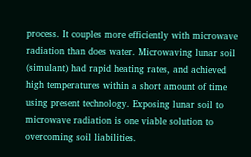process. It couples more efficiently with microwave radiation than does water. Microwaving lunar soil (simulant) had rapid heating rates, and achieved high temperatures within a short amount of time using present technology. Exposing lunar soil to microwave radiation is one viable solution to overcoming soil liabilities.